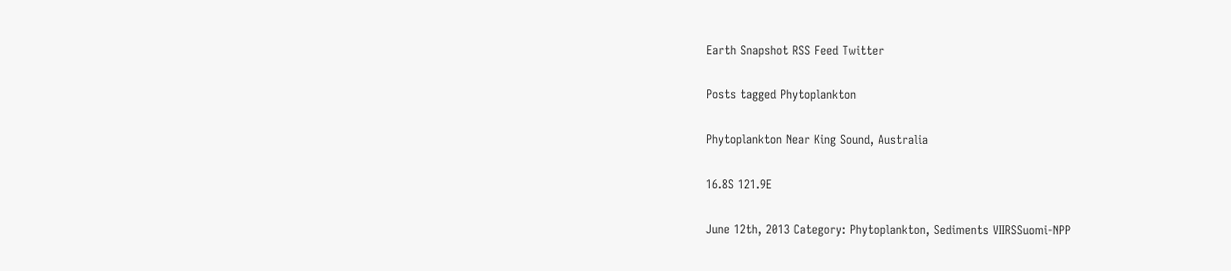Earth Snapshot RSS Feed Twitter

Posts tagged Phytoplankton

Phytoplankton Near King Sound, Australia

16.8S 121.9E

June 12th, 2013 Category: Phytoplankton, Sediments VIIRSSuomi-NPP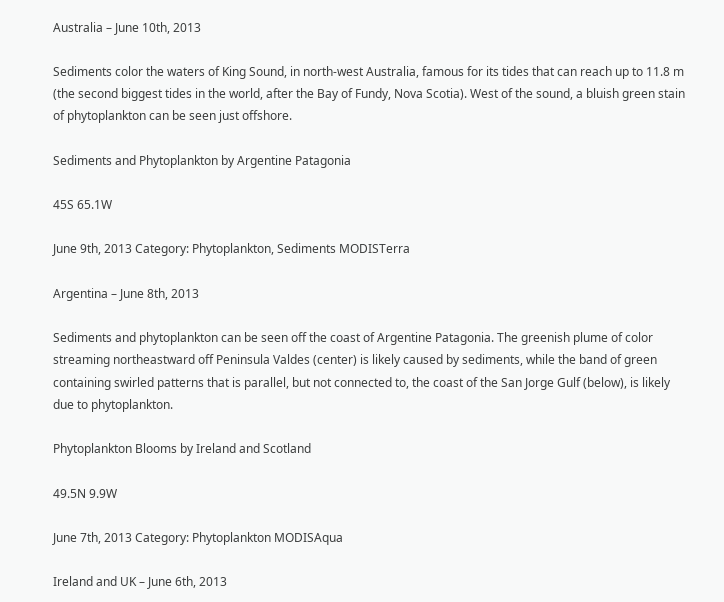Australia – June 10th, 2013

Sediments color the waters of King Sound, in north-west Australia, famous for its tides that can reach up to 11.8 m (the second biggest tides in the world, after the Bay of Fundy, Nova Scotia). West of the sound, a bluish green stain of phytoplankton can be seen just offshore.

Sediments and Phytoplankton by Argentine Patagonia

45S 65.1W

June 9th, 2013 Category: Phytoplankton, Sediments MODISTerra

Argentina – June 8th, 2013

Sediments and phytoplankton can be seen off the coast of Argentine Patagonia. The greenish plume of color streaming northeastward off Peninsula Valdes (center) is likely caused by sediments, while the band of green containing swirled patterns that is parallel, but not connected to, the coast of the San Jorge Gulf (below), is likely due to phytoplankton.

Phytoplankton Blooms by Ireland and Scotland

49.5N 9.9W

June 7th, 2013 Category: Phytoplankton MODISAqua

Ireland and UK – June 6th, 2013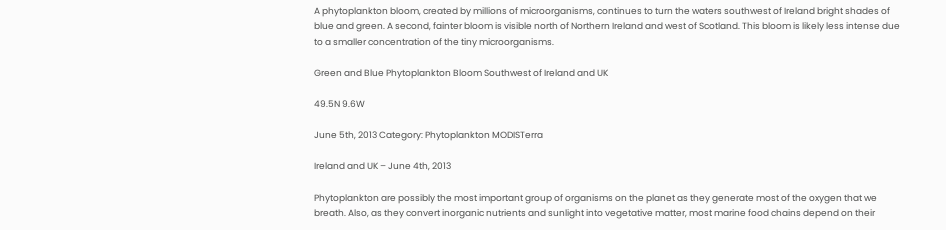A phytoplankton bloom, created by millions of microorganisms, continues to turn the waters southwest of Ireland bright shades of blue and green. A second, fainter bloom is visible north of Northern Ireland and west of Scotland. This bloom is likely less intense due to a smaller concentration of the tiny microorganisms.

Green and Blue Phytoplankton Bloom Southwest of Ireland and UK

49.5N 9.6W

June 5th, 2013 Category: Phytoplankton MODISTerra

Ireland and UK – June 4th, 2013

Phytoplankton are possibly the most important group of organisms on the planet as they generate most of the oxygen that we breath. Also, as they convert inorganic nutrients and sunlight into vegetative matter, most marine food chains depend on their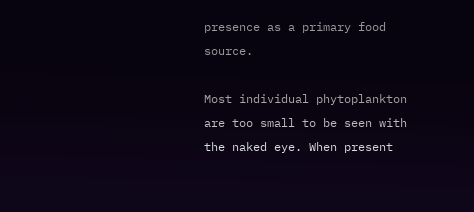presence as a primary food source.

Most individual phytoplankton are too small to be seen with the naked eye. When present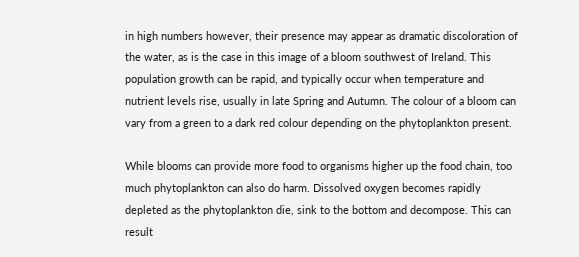in high numbers however, their presence may appear as dramatic discoloration of the water, as is the case in this image of a bloom southwest of Ireland. This population growth can be rapid, and typically occur when temperature and nutrient levels rise, usually in late Spring and Autumn. The colour of a bloom can vary from a green to a dark red colour depending on the phytoplankton present.

While blooms can provide more food to organisms higher up the food chain, too much phytoplankton can also do harm. Dissolved oxygen becomes rapidly depleted as the phytoplankton die, sink to the bottom and decompose. This can result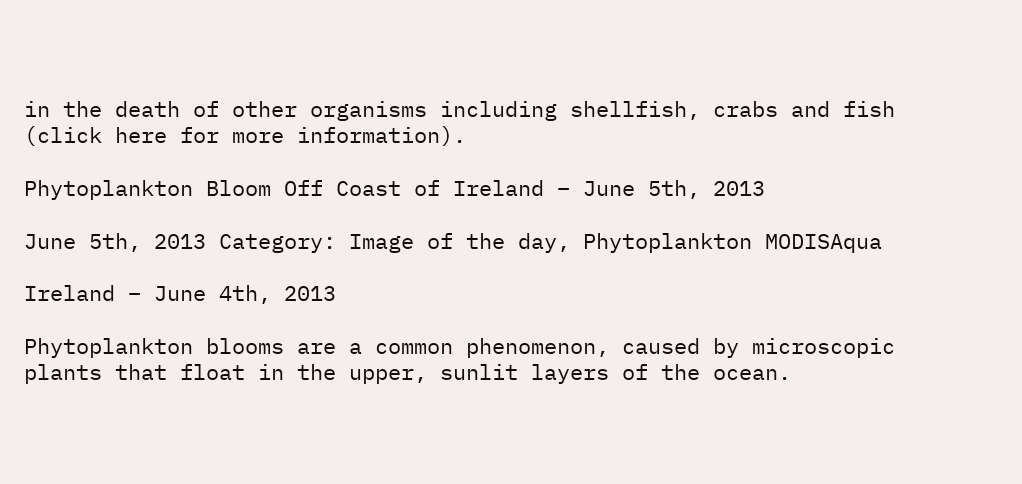in the death of other organisms including shellfish, crabs and fish (click here for more information).

Phytoplankton Bloom Off Coast of Ireland – June 5th, 2013

June 5th, 2013 Category: Image of the day, Phytoplankton MODISAqua

Ireland – June 4th, 2013

Phytoplankton blooms are a common phenomenon, caused by microscopic plants that float in the upper, sunlit layers of the ocean.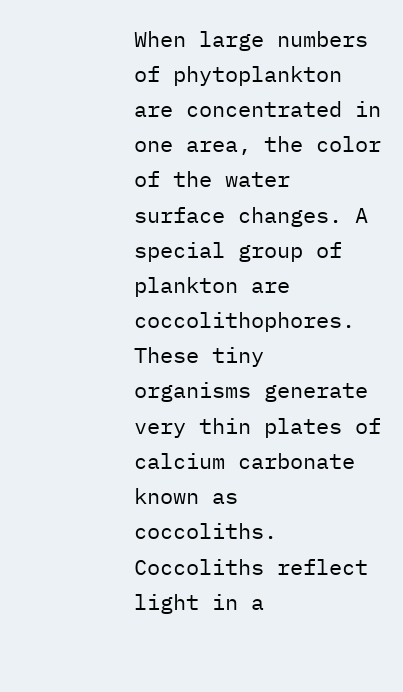When large numbers of phytoplankton are concentrated in one area, the color of the water surface changes. A special group of plankton are coccolithophores. These tiny organisms generate very thin plates of calcium carbonate known as coccoliths. Coccoliths reflect light in a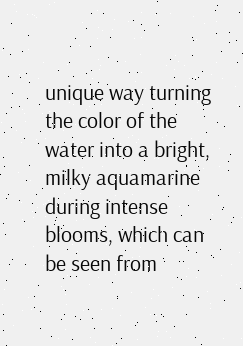unique way turning the color of the water into a bright, milky aquamarine during intense blooms, which can be seen from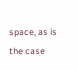space, as is the case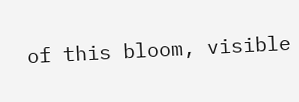of this bloom, visible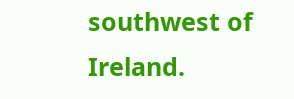southwest of Ireland.